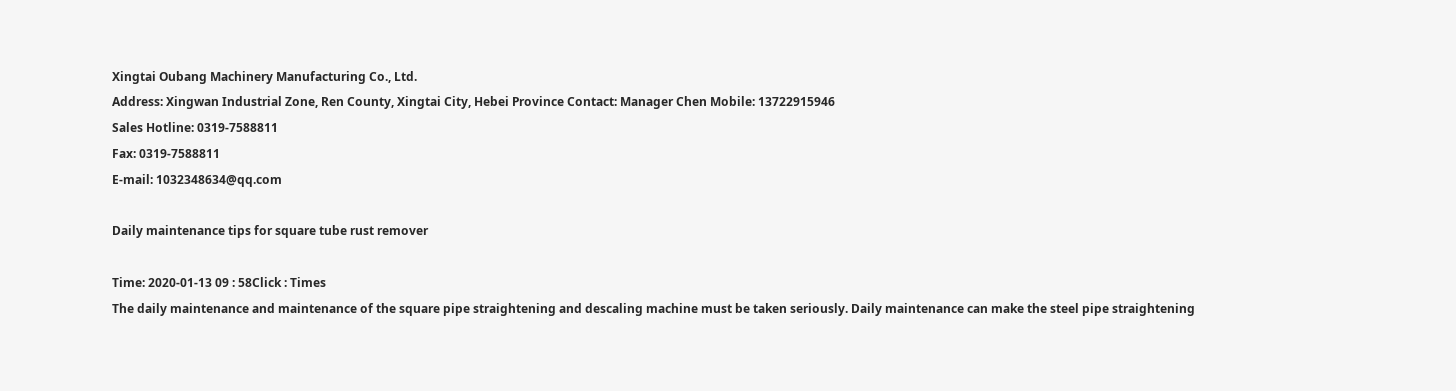Xingtai Oubang Machinery Manufacturing Co., Ltd.
Address: Xingwan Industrial Zone, Ren County, Xingtai City, Hebei Province Contact: Manager Chen Mobile: 13722915946
Sales Hotline: 0319-7588811
Fax: 0319-7588811
E-mail: 1032348634@qq.com

Daily maintenance tips for square tube rust remover

Time: 2020-01-13 09 : 58Click : Times
The daily maintenance and maintenance of the square pipe straightening and descaling machine must be taken seriously. Daily maintenance can make the steel pipe straightening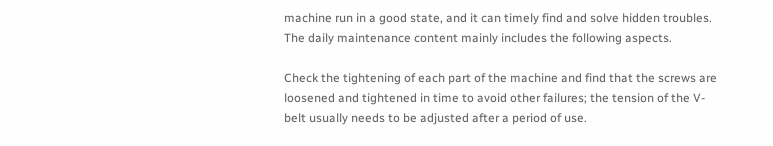machine run in a good state, and it can timely find and solve hidden troubles. The daily maintenance content mainly includes the following aspects.

Check the tightening of each part of the machine and find that the screws are loosened and tightened in time to avoid other failures; the tension of the V-belt usually needs to be adjusted after a period of use.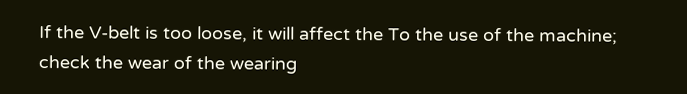If the V-belt is too loose, it will affect the To the use of the machine; check the wear of the wearing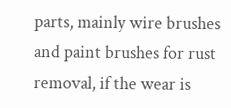parts, mainly wire brushes and paint brushes for rust removal, if the wear is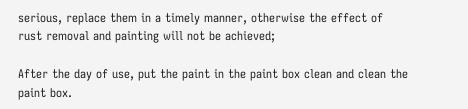serious, replace them in a timely manner, otherwise the effect of rust removal and painting will not be achieved;

After the day of use, put the paint in the paint box clean and clean the paint box.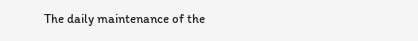The daily maintenance of the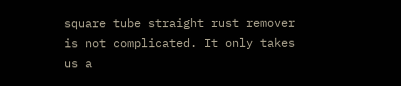square tube straight rust remover is not complicated. It only takes us a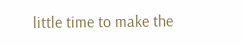little time to make the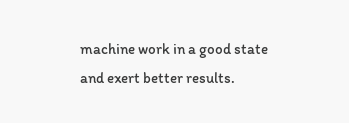machine work in a good state and exert better results.